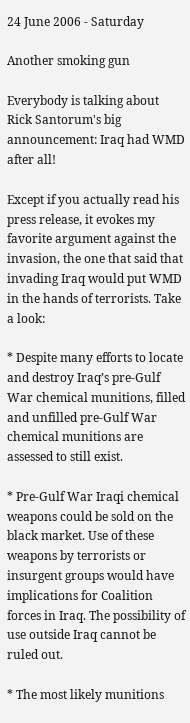24 June 2006 - Saturday

Another smoking gun

Everybody is talking about Rick Santorum's big announcement: Iraq had WMD after all!

Except if you actually read his press release, it evokes my favorite argument against the invasion, the one that said that invading Iraq would put WMD in the hands of terrorists. Take a look:

* Despite many efforts to locate and destroy Iraq’s pre-Gulf War chemical munitions, filled and unfilled pre-Gulf War chemical munitions are assessed to still exist.

* Pre-Gulf War Iraqi chemical weapons could be sold on the black market. Use of these weapons by terrorists or insurgent groups would have implications for Coalition forces in Iraq. The possibility of use outside Iraq cannot be ruled out.

* The most likely munitions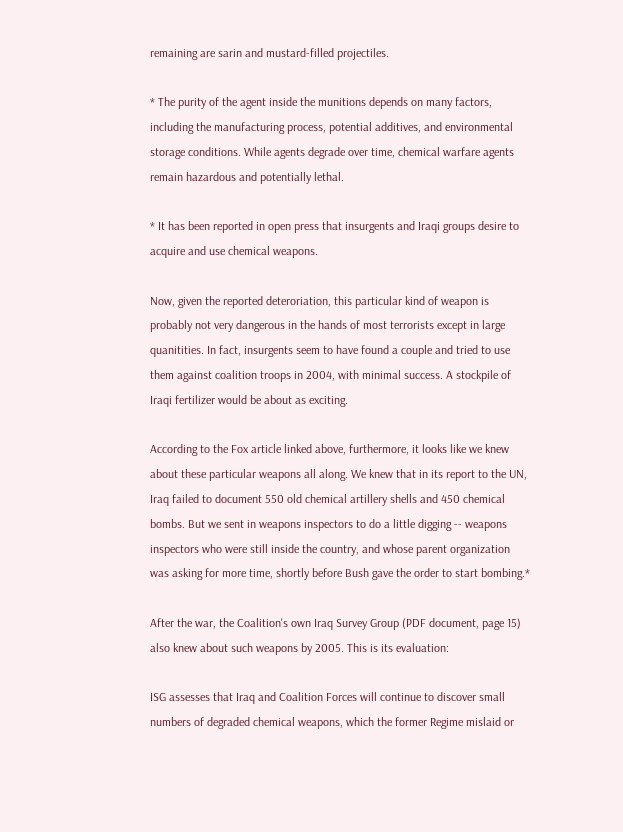remaining are sarin and mustard-filled projectiles.

* The purity of the agent inside the munitions depends on many factors, including the manufacturing process, potential additives, and environmental storage conditions. While agents degrade over time, chemical warfare agents remain hazardous and potentially lethal.

* It has been reported in open press that insurgents and Iraqi groups desire to acquire and use chemical weapons.

Now, given the reported deteroriation, this particular kind of weapon is probably not very dangerous in the hands of most terrorists except in large quanitities. In fact, insurgents seem to have found a couple and tried to use them against coalition troops in 2004, with minimal success. A stockpile of Iraqi fertilizer would be about as exciting.

According to the Fox article linked above, furthermore, it looks like we knew about these particular weapons all along. We knew that in its report to the UN, Iraq failed to document 550 old chemical artillery shells and 450 chemical bombs. But we sent in weapons inspectors to do a little digging -- weapons inspectors who were still inside the country, and whose parent organization was asking for more time, shortly before Bush gave the order to start bombing.*

After the war, the Coalition's own Iraq Survey Group (PDF document, page 15) also knew about such weapons by 2005. This is its evaluation:

ISG assesses that Iraq and Coalition Forces will continue to discover small numbers of degraded chemical weapons, which the former Regime mislaid or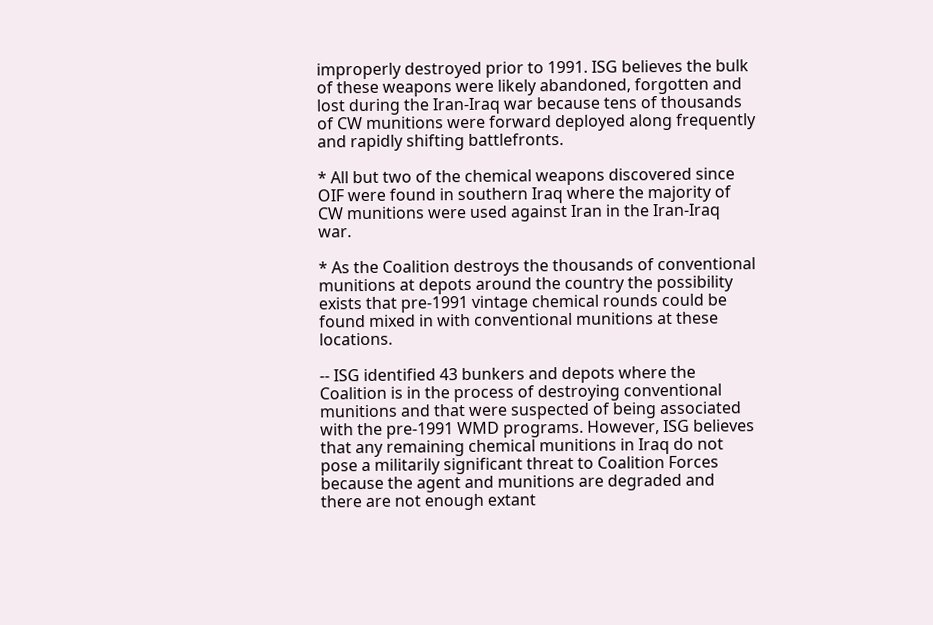improperly destroyed prior to 1991. ISG believes the bulk of these weapons were likely abandoned, forgotten and lost during the Iran-Iraq war because tens of thousands of CW munitions were forward deployed along frequently and rapidly shifting battlefronts.

* All but two of the chemical weapons discovered since OIF were found in southern Iraq where the majority of CW munitions were used against Iran in the Iran-Iraq war.

* As the Coalition destroys the thousands of conventional munitions at depots around the country the possibility exists that pre-1991 vintage chemical rounds could be found mixed in with conventional munitions at these locations.

-- ISG identified 43 bunkers and depots where the Coalition is in the process of destroying conventional munitions and that were suspected of being associated with the pre-1991 WMD programs. However, ISG believes that any remaining chemical munitions in Iraq do not pose a militarily significant threat to Coalition Forces because the agent and munitions are degraded and there are not enough extant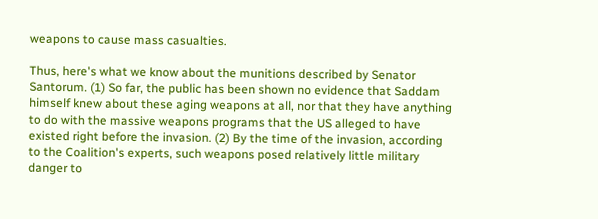weapons to cause mass casualties.

Thus, here's what we know about the munitions described by Senator Santorum. (1) So far, the public has been shown no evidence that Saddam himself knew about these aging weapons at all, nor that they have anything to do with the massive weapons programs that the US alleged to have existed right before the invasion. (2) By the time of the invasion, according to the Coalition's experts, such weapons posed relatively little military danger to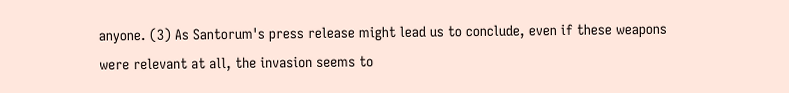anyone. (3) As Santorum's press release might lead us to conclude, even if these weapons were relevant at all, the invasion seems to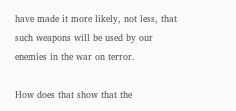have made it more likely, not less, that such weapons will be used by our enemies in the war on terror.

How does that show that the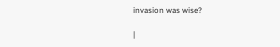invasion was wise?

|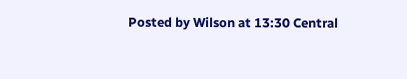Posted by Wilson at 13:30 Central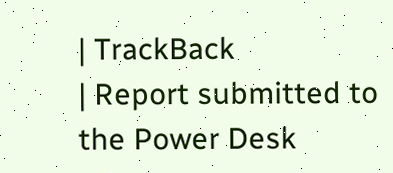| TrackBack
| Report submitted to the Power Desk